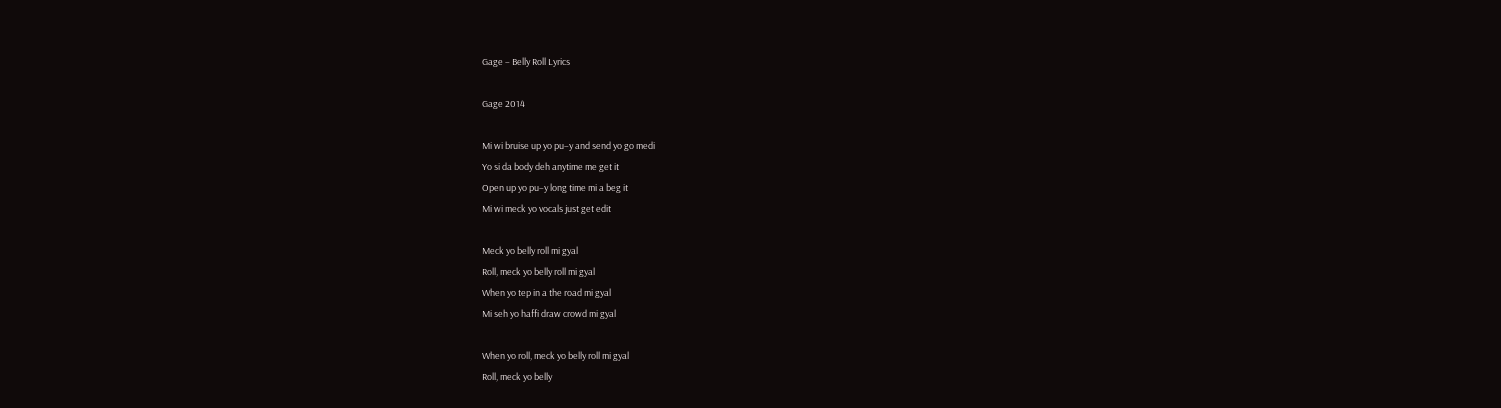Gage – Belly Roll Lyrics

Gage 2014

Mi wi bruise up yo pu–y and send yo go medi
Yo si da body deh anytime me get it
Open up yo pu–y long time mi a beg it
Mi wi meck yo vocals just get edit

Meck yo belly roll mi gyal
Roll, meck yo belly roll mi gyal
When yo tep in a the road mi gyal
Mi seh yo haffi draw crowd mi gyal

When yo roll, meck yo belly roll mi gyal
Roll, meck yo belly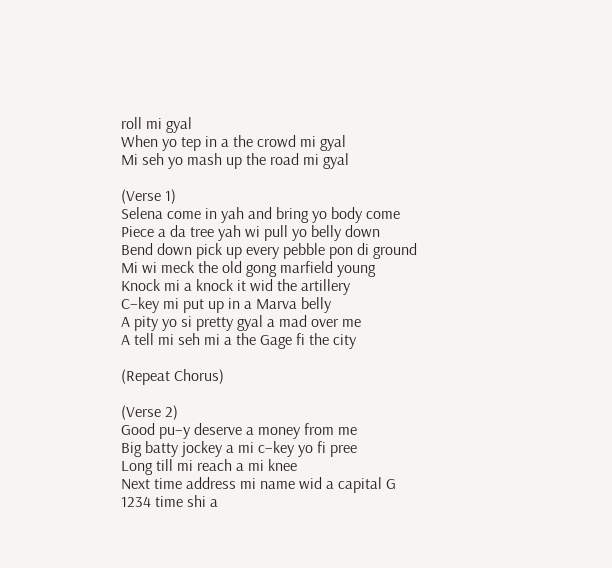roll mi gyal
When yo tep in a the crowd mi gyal
Mi seh yo mash up the road mi gyal

(Verse 1)
Selena come in yah and bring yo body come
Piece a da tree yah wi pull yo belly down
Bend down pick up every pebble pon di ground
Mi wi meck the old gong marfield young
Knock mi a knock it wid the artillery
C–key mi put up in a Marva belly
A pity yo si pretty gyal a mad over me
A tell mi seh mi a the Gage fi the city

(Repeat Chorus)

(Verse 2)
Good pu–y deserve a money from me
Big batty jockey a mi c–key yo fi pree
Long till mi reach a mi knee
Next time address mi name wid a capital G
1234 time shi a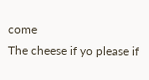come
The cheese if yo please if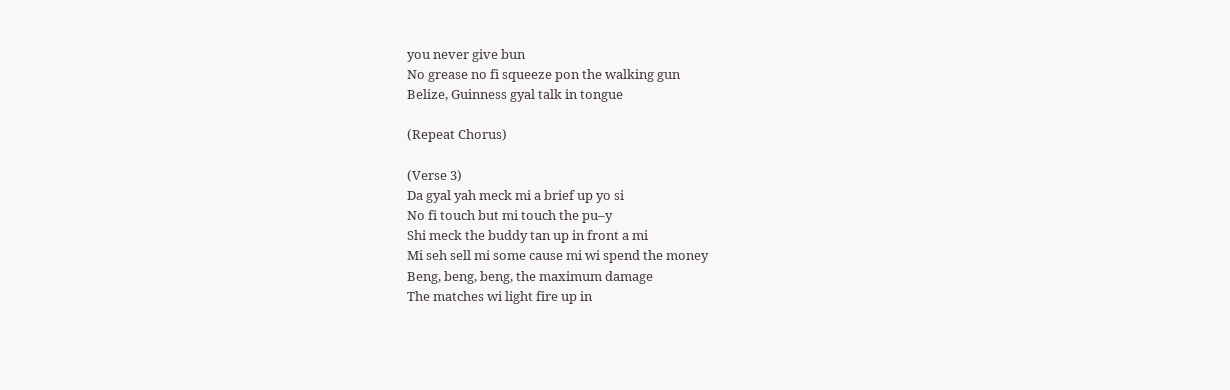you never give bun
No grease no fi squeeze pon the walking gun
Belize, Guinness gyal talk in tongue

(Repeat Chorus)

(Verse 3)
Da gyal yah meck mi a brief up yo si
No fi touch but mi touch the pu–y
Shi meck the buddy tan up in front a mi
Mi seh sell mi some cause mi wi spend the money
Beng, beng, beng, the maximum damage
The matches wi light fire up in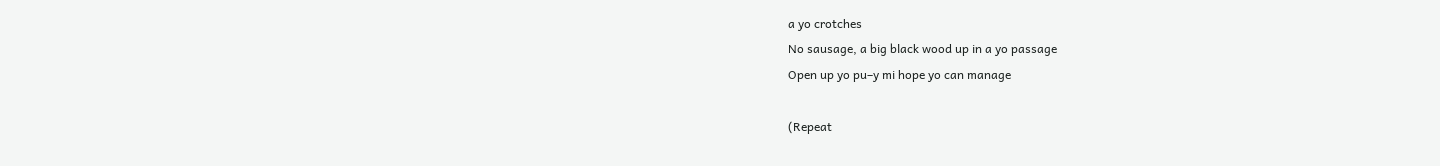a yo crotches
No sausage, a big black wood up in a yo passage
Open up yo pu–y mi hope yo can manage

(Repeat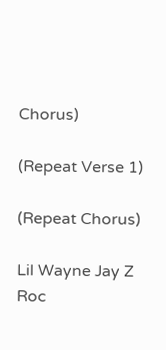Chorus)

(Repeat Verse 1)

(Repeat Chorus)

Lil Wayne Jay Z Roc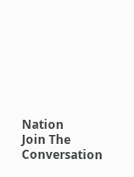Nation
Join The Conversation